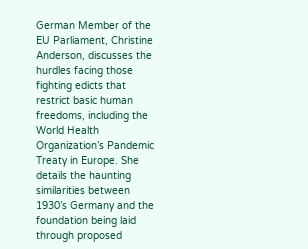German Member of the EU Parliament, Christine Anderson, discusses the hurdles facing those fighting edicts that restrict basic human freedoms, including the World Health Organization’s Pandemic Treaty in Europe. She details the haunting similarities between 1930’s Germany and the foundation being laid through proposed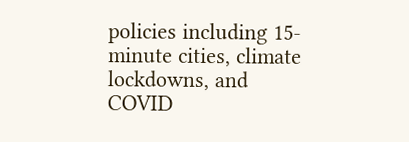policies including 15-minute cities, climate lockdowns, and COVID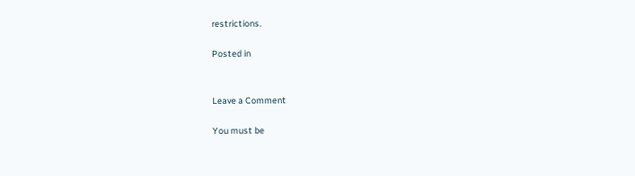restrictions.

Posted in


Leave a Comment

You must be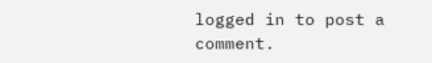logged in to post a comment.